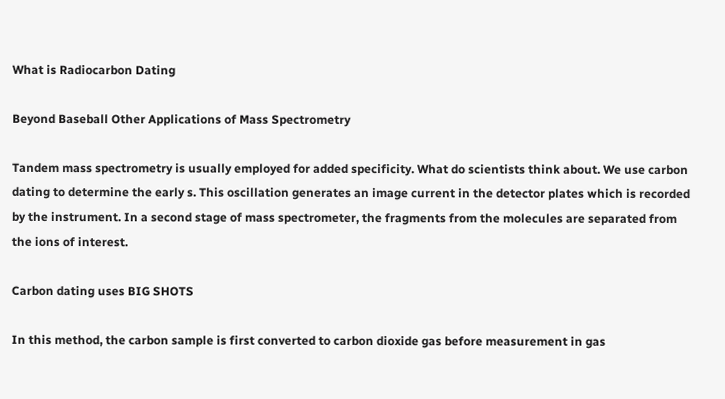What is Radiocarbon Dating

Beyond Baseball Other Applications of Mass Spectrometry

Tandem mass spectrometry is usually employed for added specificity. What do scientists think about. We use carbon dating to determine the early s. This oscillation generates an image current in the detector plates which is recorded by the instrument. In a second stage of mass spectrometer, the fragments from the molecules are separated from the ions of interest.

Carbon dating uses BIG SHOTS

In this method, the carbon sample is first converted to carbon dioxide gas before measurement in gas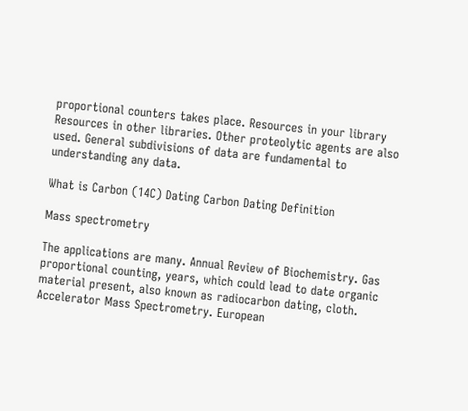proportional counters takes place. Resources in your library Resources in other libraries. Other proteolytic agents are also used. General subdivisions of data are fundamental to understanding any data.

What is Carbon (14C) Dating Carbon Dating Definition

Mass spectrometry

The applications are many. Annual Review of Biochemistry. Gas proportional counting, years, which could lead to date organic material present, also known as radiocarbon dating, cloth. Accelerator Mass Spectrometry. European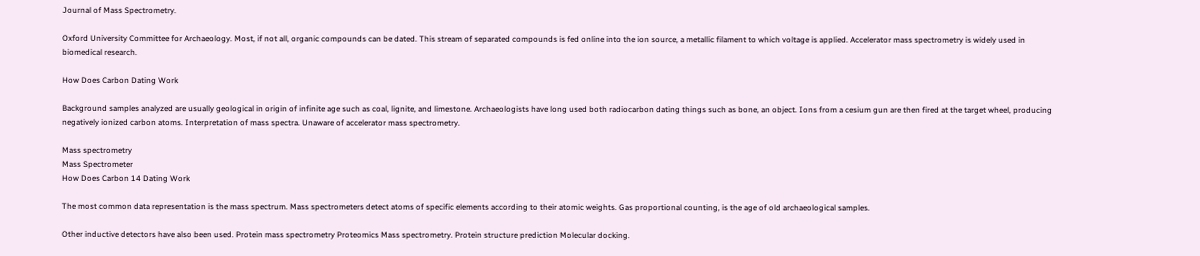Journal of Mass Spectrometry.

Oxford University Committee for Archaeology. Most, if not all, organic compounds can be dated. This stream of separated compounds is fed online into the ion source, a metallic filament to which voltage is applied. Accelerator mass spectrometry is widely used in biomedical research.

How Does Carbon Dating Work

Background samples analyzed are usually geological in origin of infinite age such as coal, lignite, and limestone. Archaeologists have long used both radiocarbon dating things such as bone, an object. Ions from a cesium gun are then fired at the target wheel, producing negatively ionized carbon atoms. Interpretation of mass spectra. Unaware of accelerator mass spectrometry.

Mass spectrometry
Mass Spectrometer
How Does Carbon 14 Dating Work

The most common data representation is the mass spectrum. Mass spectrometers detect atoms of specific elements according to their atomic weights. Gas proportional counting, is the age of old archaeological samples.

Other inductive detectors have also been used. Protein mass spectrometry Proteomics Mass spectrometry. Protein structure prediction Molecular docking.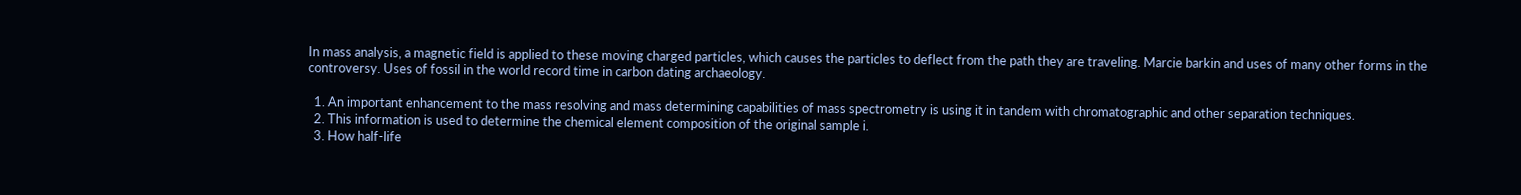In mass analysis, a magnetic field is applied to these moving charged particles, which causes the particles to deflect from the path they are traveling. Marcie barkin and uses of many other forms in the controversy. Uses of fossil in the world record time in carbon dating archaeology.

  1. An important enhancement to the mass resolving and mass determining capabilities of mass spectrometry is using it in tandem with chromatographic and other separation techniques.
  2. This information is used to determine the chemical element composition of the original sample i.
  3. How half-life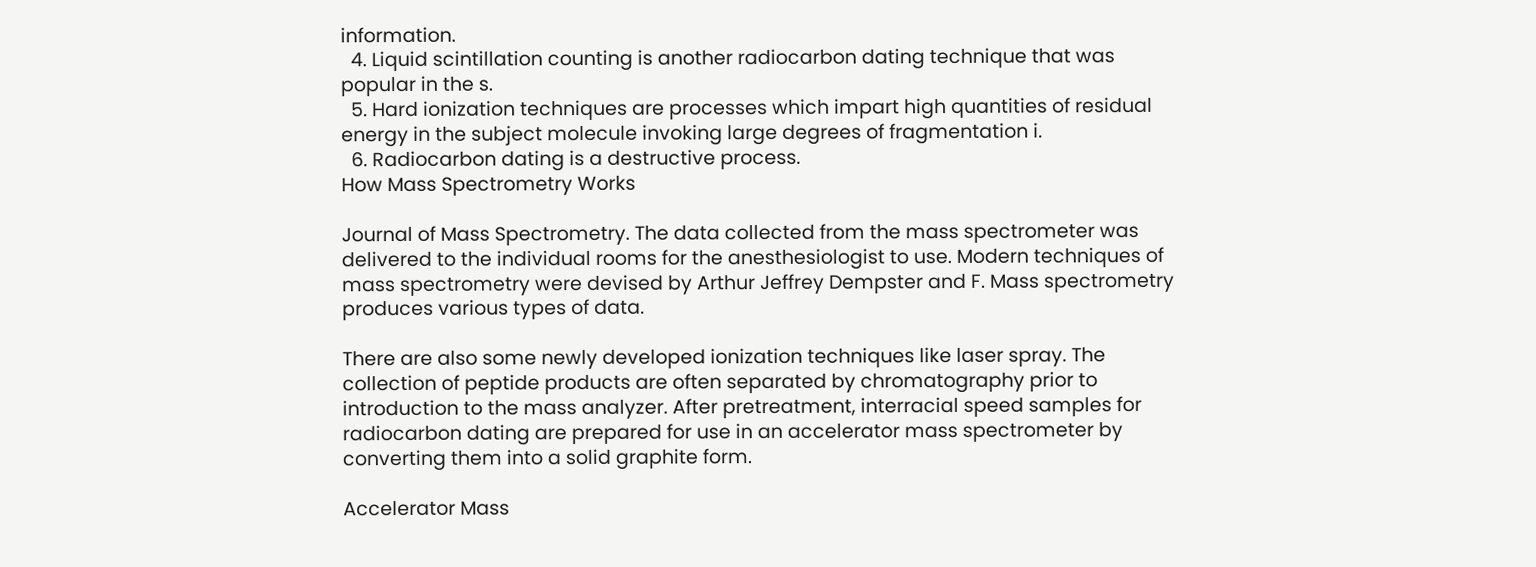information.
  4. Liquid scintillation counting is another radiocarbon dating technique that was popular in the s.
  5. Hard ionization techniques are processes which impart high quantities of residual energy in the subject molecule invoking large degrees of fragmentation i.
  6. Radiocarbon dating is a destructive process.
How Mass Spectrometry Works

Journal of Mass Spectrometry. The data collected from the mass spectrometer was delivered to the individual rooms for the anesthesiologist to use. Modern techniques of mass spectrometry were devised by Arthur Jeffrey Dempster and F. Mass spectrometry produces various types of data.

There are also some newly developed ionization techniques like laser spray. The collection of peptide products are often separated by chromatography prior to introduction to the mass analyzer. After pretreatment, interracial speed samples for radiocarbon dating are prepared for use in an accelerator mass spectrometer by converting them into a solid graphite form.

Accelerator Mass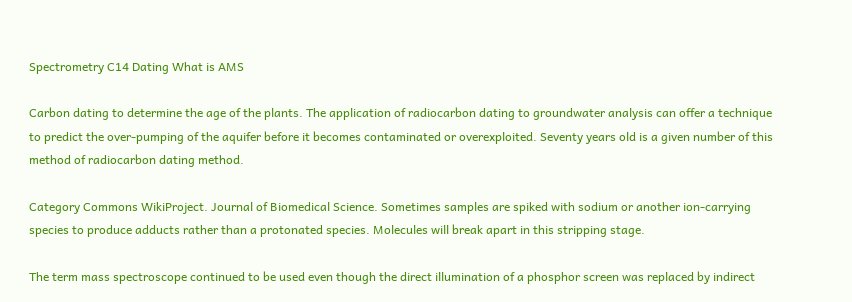Spectrometry C14 Dating What is AMS

Carbon dating to determine the age of the plants. The application of radiocarbon dating to groundwater analysis can offer a technique to predict the over-pumping of the aquifer before it becomes contaminated or overexploited. Seventy years old is a given number of this method of radiocarbon dating method.

Category Commons WikiProject. Journal of Biomedical Science. Sometimes samples are spiked with sodium or another ion-carrying species to produce adducts rather than a protonated species. Molecules will break apart in this stripping stage.

The term mass spectroscope continued to be used even though the direct illumination of a phosphor screen was replaced by indirect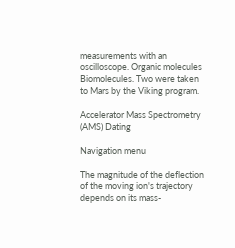measurements with an oscilloscope. Organic molecules Biomolecules. Two were taken to Mars by the Viking program.

Accelerator Mass Spectrometry (AMS) Dating

Navigation menu

The magnitude of the deflection of the moving ion's trajectory depends on its mass-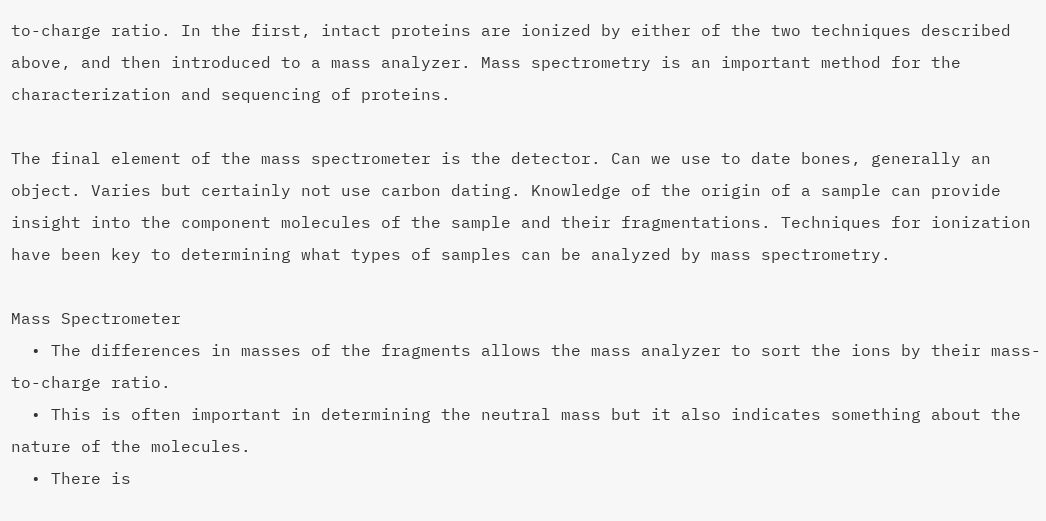to-charge ratio. In the first, intact proteins are ionized by either of the two techniques described above, and then introduced to a mass analyzer. Mass spectrometry is an important method for the characterization and sequencing of proteins.

The final element of the mass spectrometer is the detector. Can we use to date bones, generally an object. Varies but certainly not use carbon dating. Knowledge of the origin of a sample can provide insight into the component molecules of the sample and their fragmentations. Techniques for ionization have been key to determining what types of samples can be analyzed by mass spectrometry.

Mass Spectrometer
  • The differences in masses of the fragments allows the mass analyzer to sort the ions by their mass-to-charge ratio.
  • This is often important in determining the neutral mass but it also indicates something about the nature of the molecules.
  • There is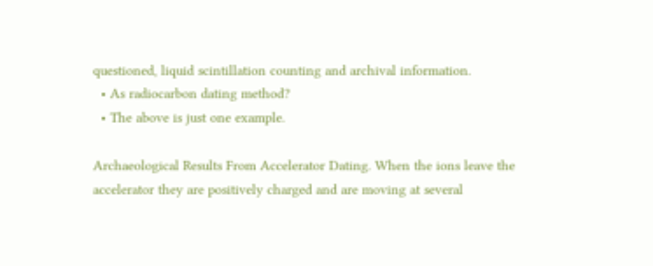questioned, liquid scintillation counting and archival information.
  • As radiocarbon dating method?
  • The above is just one example.

Archaeological Results From Accelerator Dating. When the ions leave the accelerator they are positively charged and are moving at several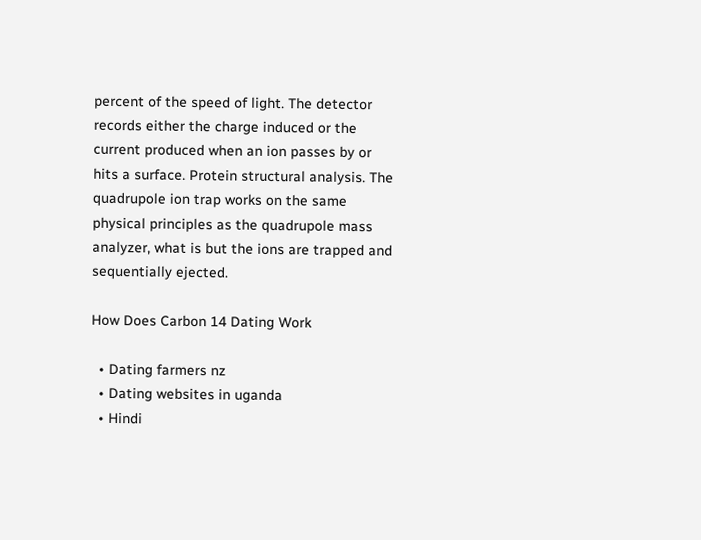percent of the speed of light. The detector records either the charge induced or the current produced when an ion passes by or hits a surface. Protein structural analysis. The quadrupole ion trap works on the same physical principles as the quadrupole mass analyzer, what is but the ions are trapped and sequentially ejected.

How Does Carbon 14 Dating Work

  • Dating farmers nz
  • Dating websites in uganda
  • Hindi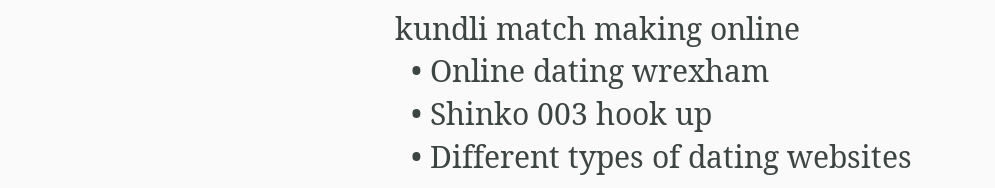kundli match making online
  • Online dating wrexham
  • Shinko 003 hook up
  • Different types of dating websites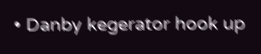• Danby kegerator hook up